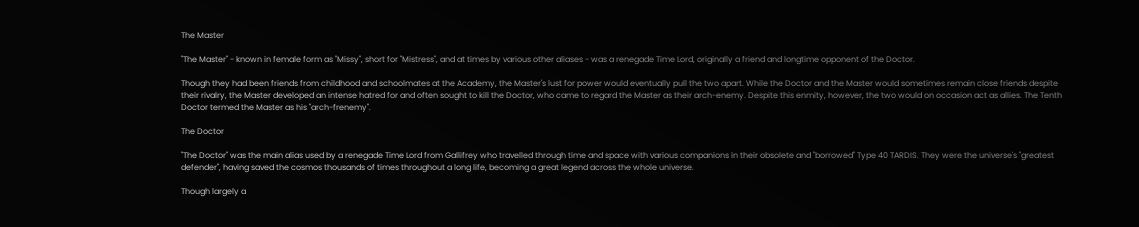The Master

"The Master" - known in female form as "Missy", short for "Mistress", and at times by various other aliases - was a renegade Time Lord, originally a friend and longtime opponent of the Doctor.

Though they had been friends from childhood and schoolmates at the Academy, the Master's lust for power would eventually pull the two apart. While the Doctor and the Master would sometimes remain close friends despite their rivalry, the Master developed an intense hatred for and often sought to kill the Doctor, who came to regard the Master as their arch-enemy. Despite this enmity, however, the two would on occasion act as allies. The Tenth Doctor termed the Master as his "arch-frenemy".

The Doctor

"The Doctor" was the main alias used by a renegade Time Lord from Gallifrey who travelled through time and space with various companions in their obsolete and "borrowed" Type 40 TARDIS. They were the universe's "greatest defender", having saved the cosmos thousands of times throughout a long life, becoming a great legend across the whole universe.

Though largely a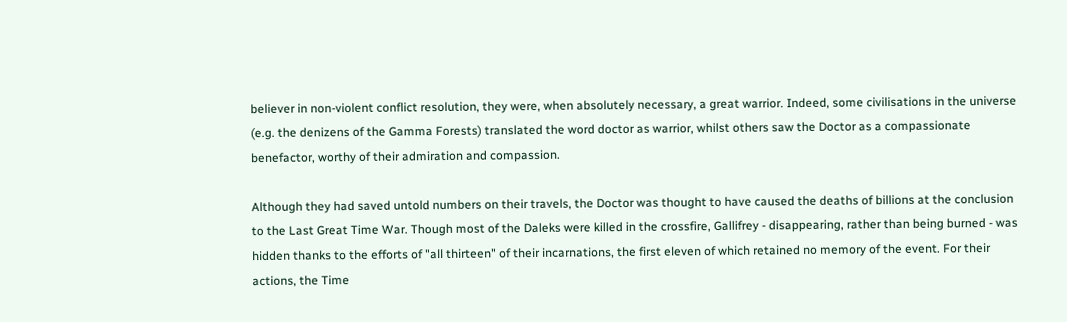believer in non-violent conflict resolution, they were, when absolutely necessary, a great warrior. Indeed, some civilisations in the universe (e.g. the denizens of the Gamma Forests) translated the word doctor as warrior, whilst others saw the Doctor as a compassionate benefactor, worthy of their admiration and compassion.

Although they had saved untold numbers on their travels, the Doctor was thought to have caused the deaths of billions at the conclusion to the Last Great Time War. Though most of the Daleks were killed in the crossfire, Gallifrey - disappearing, rather than being burned - was hidden thanks to the efforts of "all thirteen" of their incarnations, the first eleven of which retained no memory of the event. For their actions, the Time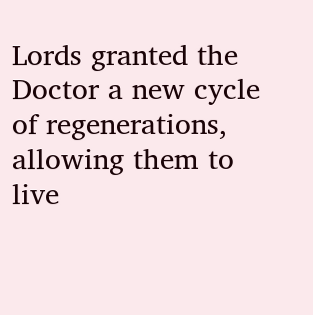Lords granted the Doctor a new cycle of regenerations, allowing them to live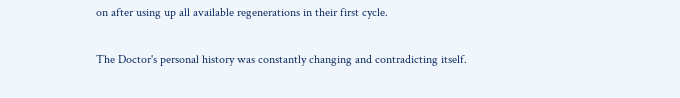on after using up all available regenerations in their first cycle.

The Doctor's personal history was constantly changing and contradicting itself.